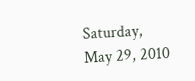Saturday, May 29, 2010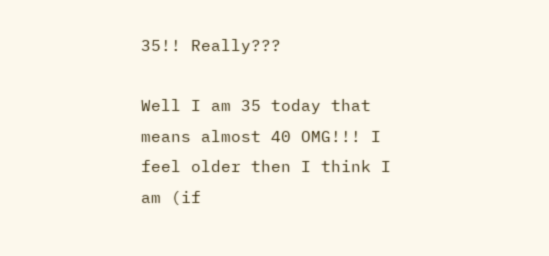35!! Really???

Well I am 35 today that means almost 40 OMG!!! I feel older then I think I am (if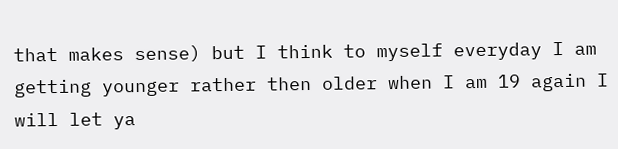that makes sense) but I think to myself everyday I am getting younger rather then older when I am 19 again I will let ya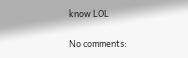know LOL

No comments: